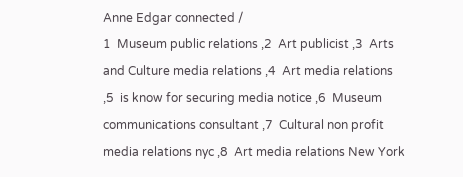Anne Edgar connected /
1  Museum public relations ,2  Art publicist ,3  Arts and Culture media relations ,4  Art media relations ,5  is know for securing media notice ,6  Museum communications consultant ,7  Cultural non profit media relations nyc ,8  Art media relations New York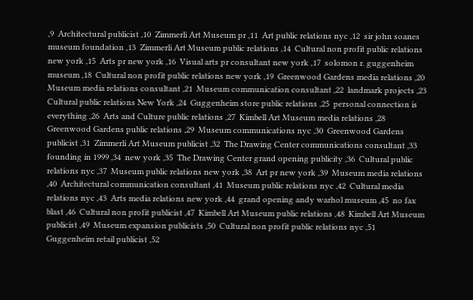,9  Architectural publicist ,10  Zimmerli Art Museum pr ,11  Art public relations nyc ,12  sir john soanes museum foundation ,13  Zimmerli Art Museum public relations ,14  Cultural non profit public relations new york ,15  Arts pr new york ,16  Visual arts pr consultant new york ,17  solomon r. guggenheim museum ,18  Cultural non profit public relations new york ,19  Greenwood Gardens media relations ,20  Museum media relations consultant ,21  Museum communication consultant ,22  landmark projects ,23  Cultural public relations New York ,24  Guggenheim store public relations ,25  personal connection is everything ,26  Arts and Culture public relations ,27  Kimbell Art Museum media relations ,28  Greenwood Gardens public relations ,29  Museum communications nyc ,30  Greenwood Gardens publicist ,31  Zimmerli Art Museum publicist ,32  The Drawing Center communications consultant ,33  founding in 1999 ,34  new york ,35  The Drawing Center grand opening publicity ,36  Cultural public relations nyc ,37  Museum public relations new york ,38  Art pr new york ,39  Museum media relations ,40  Architectural communication consultant ,41  Museum public relations nyc ,42  Cultural media relations nyc ,43  Arts media relations new york ,44  grand opening andy warhol museum ,45  no fax blast ,46  Cultural non profit publicist ,47  Kimbell Art Museum public relations ,48  Kimbell Art Museum publicist ,49  Museum expansion publicists ,50  Cultural non profit public relations nyc ,51  Guggenheim retail publicist ,52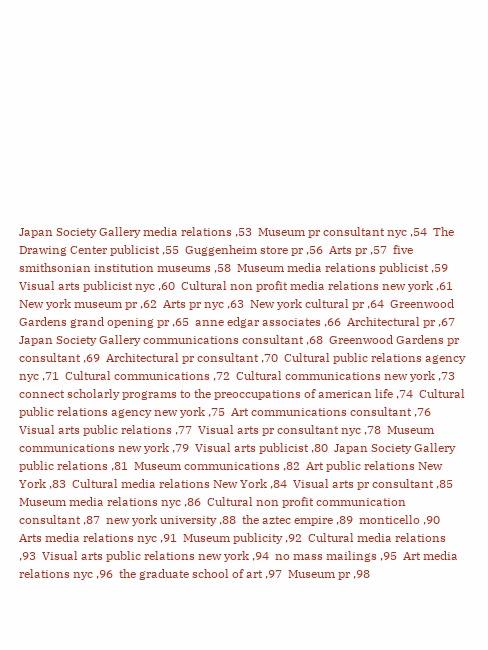Japan Society Gallery media relations ,53  Museum pr consultant nyc ,54  The Drawing Center publicist ,55  Guggenheim store pr ,56  Arts pr ,57  five smithsonian institution museums ,58  Museum media relations publicist ,59  Visual arts publicist nyc ,60  Cultural non profit media relations new york ,61  New york museum pr ,62  Arts pr nyc ,63  New york cultural pr ,64  Greenwood Gardens grand opening pr ,65  anne edgar associates ,66  Architectural pr ,67  Japan Society Gallery communications consultant ,68  Greenwood Gardens pr consultant ,69  Architectural pr consultant ,70  Cultural public relations agency nyc ,71  Cultural communications ,72  Cultural communications new york ,73  connect scholarly programs to the preoccupations of american life ,74  Cultural public relations agency new york ,75  Art communications consultant ,76  Visual arts public relations ,77  Visual arts pr consultant nyc ,78  Museum communications new york ,79  Visual arts publicist ,80  Japan Society Gallery public relations ,81  Museum communications ,82  Art public relations New York ,83  Cultural media relations New York ,84  Visual arts pr consultant ,85  Museum media relations nyc ,86  Cultural non profit communication consultant ,87  new york university ,88  the aztec empire ,89  monticello ,90  Arts media relations nyc ,91  Museum publicity ,92  Cultural media relations  ,93  Visual arts public relations new york ,94  no mass mailings ,95  Art media relations nyc ,96  the graduate school of art ,97  Museum pr ,98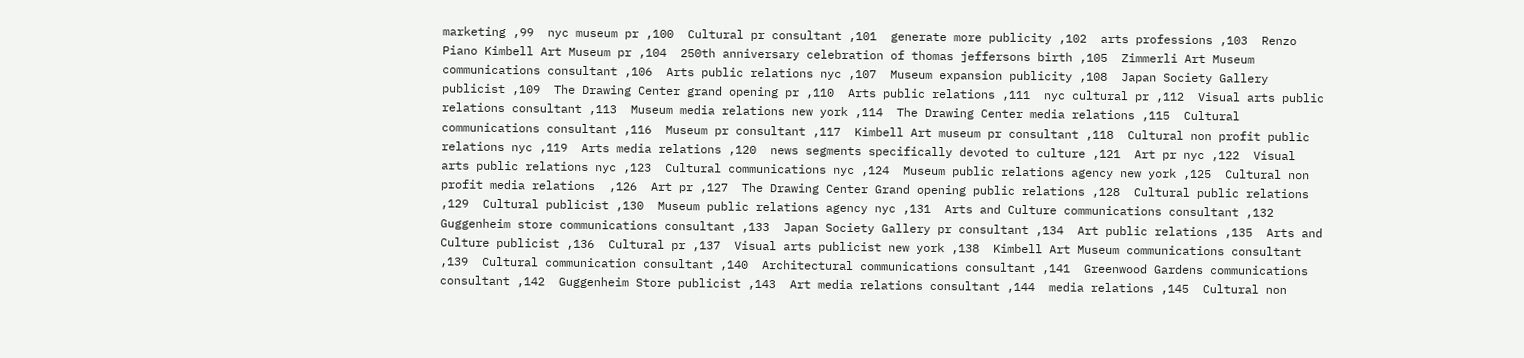marketing ,99  nyc museum pr ,100  Cultural pr consultant ,101  generate more publicity ,102  arts professions ,103  Renzo Piano Kimbell Art Museum pr ,104  250th anniversary celebration of thomas jeffersons birth ,105  Zimmerli Art Museum communications consultant ,106  Arts public relations nyc ,107  Museum expansion publicity ,108  Japan Society Gallery publicist ,109  The Drawing Center grand opening pr ,110  Arts public relations ,111  nyc cultural pr ,112  Visual arts public relations consultant ,113  Museum media relations new york ,114  The Drawing Center media relations ,115  Cultural communications consultant ,116  Museum pr consultant ,117  Kimbell Art museum pr consultant ,118  Cultural non profit public relations nyc ,119  Arts media relations ,120  news segments specifically devoted to culture ,121  Art pr nyc ,122  Visual arts public relations nyc ,123  Cultural communications nyc ,124  Museum public relations agency new york ,125  Cultural non profit media relations  ,126  Art pr ,127  The Drawing Center Grand opening public relations ,128  Cultural public relations ,129  Cultural publicist ,130  Museum public relations agency nyc ,131  Arts and Culture communications consultant ,132  Guggenheim store communications consultant ,133  Japan Society Gallery pr consultant ,134  Art public relations ,135  Arts and Culture publicist ,136  Cultural pr ,137  Visual arts publicist new york ,138  Kimbell Art Museum communications consultant ,139  Cultural communication consultant ,140  Architectural communications consultant ,141  Greenwood Gardens communications consultant ,142  Guggenheim Store publicist ,143  Art media relations consultant ,144  media relations ,145  Cultural non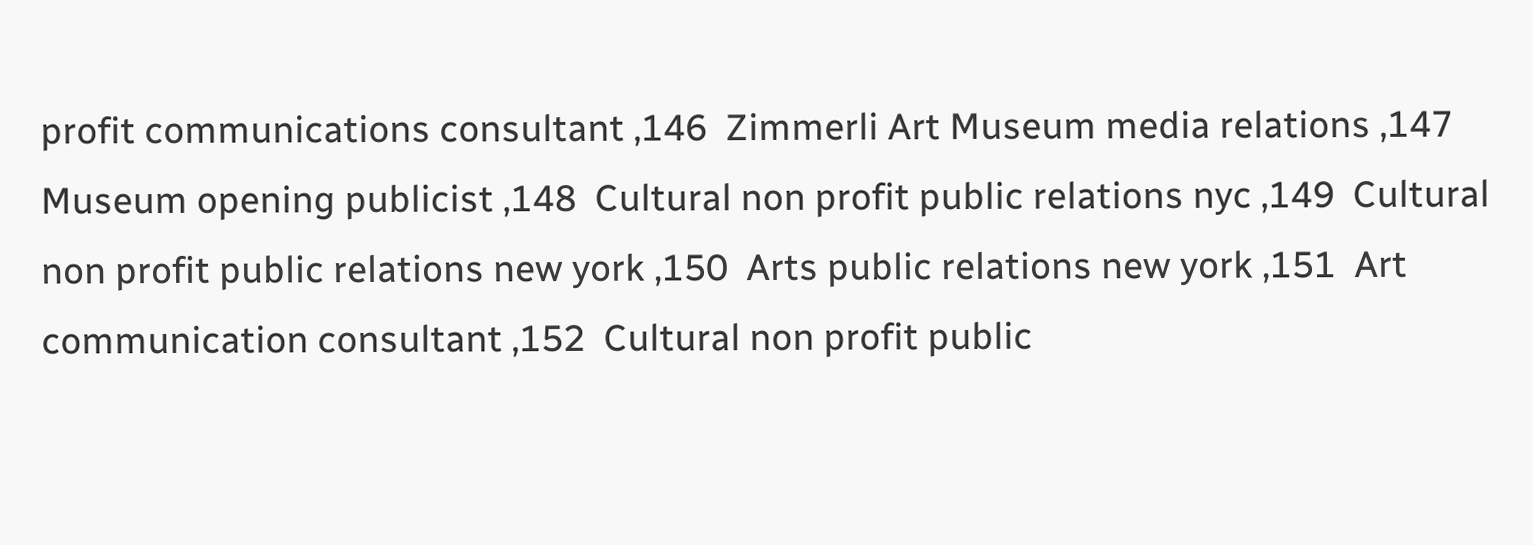profit communications consultant ,146  Zimmerli Art Museum media relations ,147  Museum opening publicist ,148  Cultural non profit public relations nyc ,149  Cultural non profit public relations new york ,150  Arts public relations new york ,151  Art communication consultant ,152  Cultural non profit public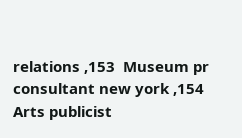relations ,153  Museum pr consultant new york ,154  Arts publicist